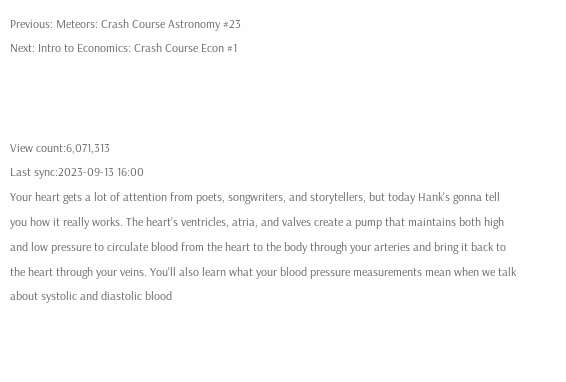Previous: Meteors: Crash Course Astronomy #23
Next: Intro to Economics: Crash Course Econ #1



View count:6,071,313
Last sync:2023-09-13 16:00
Your heart gets a lot of attention from poets, songwriters, and storytellers, but today Hank's gonna tell you how it really works. The heart’s ventricles, atria, and valves create a pump that maintains both high and low pressure to circulate blood from the heart to the body through your arteries and bring it back to the heart through your veins. You'll also learn what your blood pressure measurements mean when we talk about systolic and diastolic blood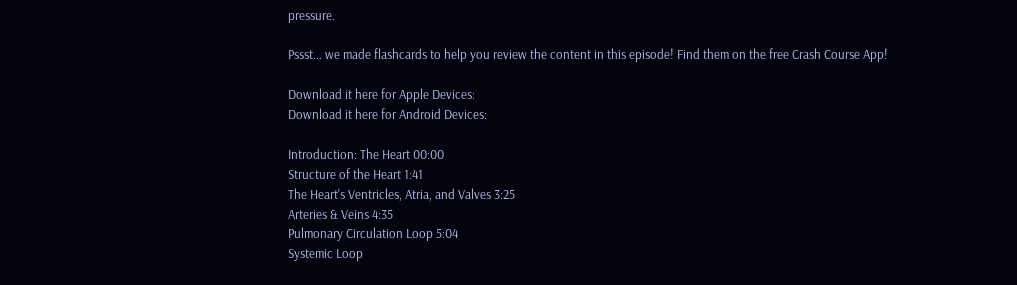pressure.

Pssst... we made flashcards to help you review the content in this episode! Find them on the free Crash Course App!

Download it here for Apple Devices:
Download it here for Android Devices:

Introduction: The Heart 00:00
Structure of the Heart 1:41
The Heart's Ventricles, Atria, and Valves 3:25
Arteries & Veins 4:35
Pulmonary Circulation Loop 5:04
Systemic Loop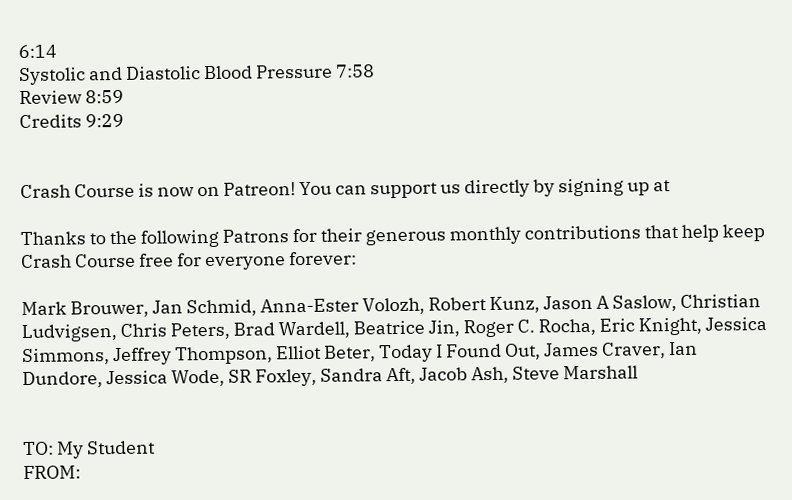6:14
Systolic and Diastolic Blood Pressure 7:58
Review 8:59
Credits 9:29


Crash Course is now on Patreon! You can support us directly by signing up at

Thanks to the following Patrons for their generous monthly contributions that help keep Crash Course free for everyone forever:

Mark Brouwer, Jan Schmid, Anna-Ester Volozh, Robert Kunz, Jason A Saslow, Christian Ludvigsen, Chris Peters, Brad Wardell, Beatrice Jin, Roger C. Rocha, Eric Knight, Jessica Simmons, Jeffrey Thompson, Elliot Beter, Today I Found Out, James Craver, Ian Dundore, Jessica Wode, SR Foxley, Sandra Aft, Jacob Ash, Steve Marshall


TO: My Student
FROM: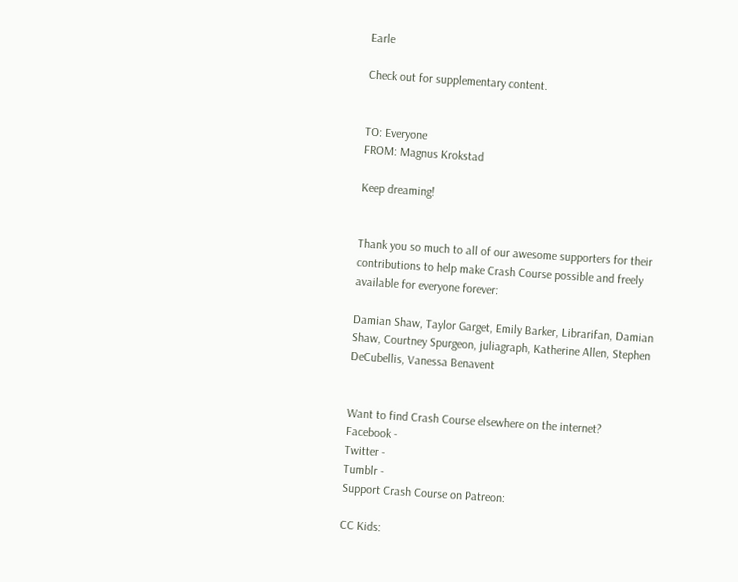Earle

Check out for supplementary content.


TO: Everyone
FROM: Magnus Krokstad

Keep dreaming!


Thank you so much to all of our awesome supporters for their contributions to help make Crash Course possible and freely available for everyone forever:

Damian Shaw, Taylor Garget, Emily Barker, Librarifan, Damian Shaw, Courtney Spurgeon, juliagraph, Katherine Allen, Stephen DeCubellis, Vanessa Benavent


Want to find Crash Course elsewhere on the internet?
Facebook -
Twitter -
Tumblr -
Support Crash Course on Patreon:

CC Kids: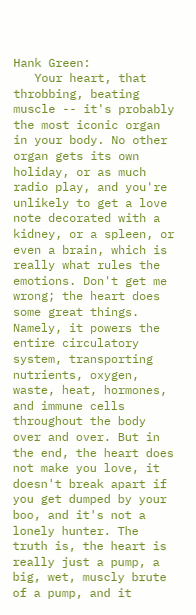Hank Green:
   Your heart, that throbbing, beating muscle -- it's probably the most iconic organ in your body. No other organ gets its own holiday, or as much radio play, and you're unlikely to get a love note decorated with a kidney, or a spleen, or even a brain, which is really what rules the emotions. Don't get me wrong; the heart does some great things. Namely, it powers the entire circulatory system, transporting nutrients, oxygen, waste, heat, hormones, and immune cells throughout the body over and over. But in the end, the heart does not make you love, it doesn't break apart if you get dumped by your boo, and it's not a lonely hunter. The truth is, the heart is really just a pump, a big, wet, muscly brute of a pump, and it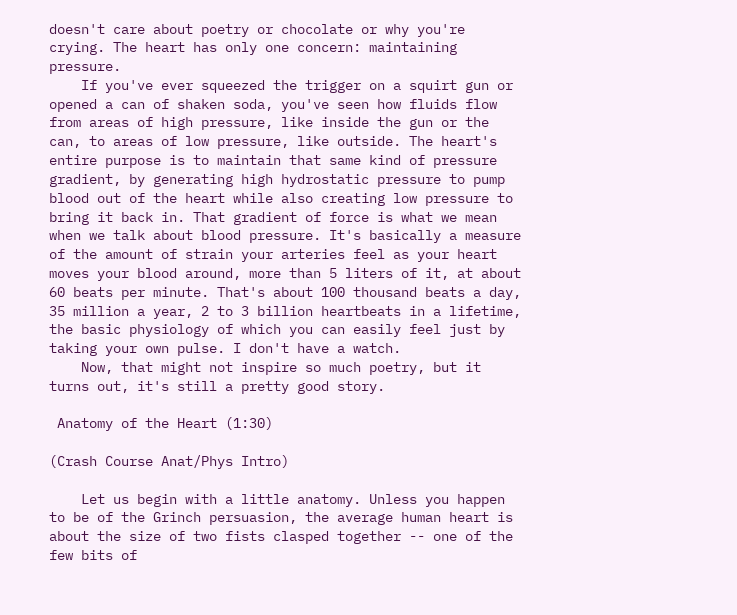doesn't care about poetry or chocolate or why you're crying. The heart has only one concern: maintaining pressure.
    If you've ever squeezed the trigger on a squirt gun or opened a can of shaken soda, you've seen how fluids flow from areas of high pressure, like inside the gun or the can, to areas of low pressure, like outside. The heart's entire purpose is to maintain that same kind of pressure gradient, by generating high hydrostatic pressure to pump blood out of the heart while also creating low pressure to bring it back in. That gradient of force is what we mean when we talk about blood pressure. It's basically a measure of the amount of strain your arteries feel as your heart moves your blood around, more than 5 liters of it, at about 60 beats per minute. That's about 100 thousand beats a day, 35 million a year, 2 to 3 billion heartbeats in a lifetime, the basic physiology of which you can easily feel just by taking your own pulse. I don't have a watch.
    Now, that might not inspire so much poetry, but it turns out, it's still a pretty good story.

 Anatomy of the Heart (1:30)

(Crash Course Anat/Phys Intro)

    Let us begin with a little anatomy. Unless you happen to be of the Grinch persuasion, the average human heart is about the size of two fists clasped together -- one of the few bits of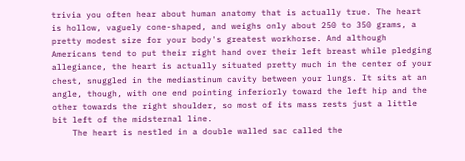trivia you often hear about human anatomy that is actually true. The heart is hollow, vaguely cone-shaped, and weighs only about 250 to 350 grams, a pretty modest size for your body's greatest workhorse. And although Americans tend to put their right hand over their left breast while pledging allegiance, the heart is actually situated pretty much in the center of your chest, snuggled in the mediastinum cavity between your lungs. It sits at an angle, though, with one end pointing inferiorly toward the left hip and the other towards the right shoulder, so most of its mass rests just a little bit left of the midsternal line.
    The heart is nestled in a double walled sac called the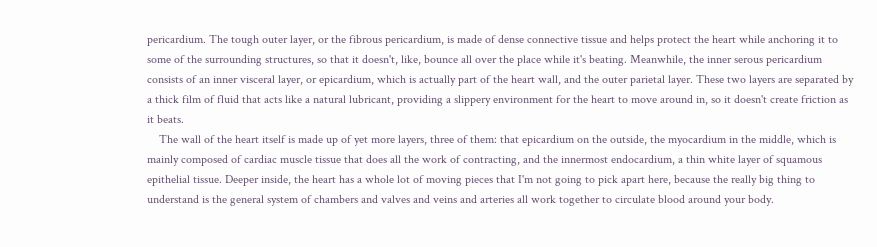pericardium. The tough outer layer, or the fibrous pericardium, is made of dense connective tissue and helps protect the heart while anchoring it to some of the surrounding structures, so that it doesn't, like, bounce all over the place while it's beating. Meanwhile, the inner serous pericardium consists of an inner visceral layer, or epicardium, which is actually part of the heart wall, and the outer parietal layer. These two layers are separated by a thick film of fluid that acts like a natural lubricant, providing a slippery environment for the heart to move around in, so it doesn't create friction as it beats.
    The wall of the heart itself is made up of yet more layers, three of them: that epicardium on the outside, the myocardium in the middle, which is mainly composed of cardiac muscle tissue that does all the work of contracting, and the innermost endocardium, a thin white layer of squamous epithelial tissue. Deeper inside, the heart has a whole lot of moving pieces that I'm not going to pick apart here, because the really big thing to understand is the general system of chambers and valves and veins and arteries all work together to circulate blood around your body.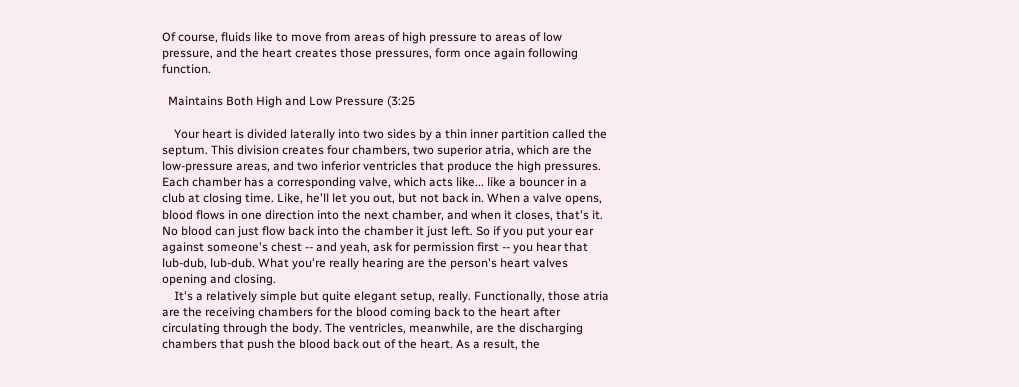Of course, fluids like to move from areas of high pressure to areas of low pressure, and the heart creates those pressures, form once again following function.

  Maintains Both High and Low Pressure (3:25

    Your heart is divided laterally into two sides by a thin inner partition called the septum. This division creates four chambers, two superior atria, which are the low-pressure areas, and two inferior ventricles that produce the high pressures. Each chamber has a corresponding valve, which acts like... like a bouncer in a club at closing time. Like, he'll let you out, but not back in. When a valve opens, blood flows in one direction into the next chamber, and when it closes, that's it. No blood can just flow back into the chamber it just left. So if you put your ear against someone's chest -- and yeah, ask for permission first -- you hear that lub-dub, lub-dub. What you're really hearing are the person's heart valves opening and closing.
    It's a relatively simple but quite elegant setup, really. Functionally, those atria are the receiving chambers for the blood coming back to the heart after circulating through the body. The ventricles, meanwhile, are the discharging chambers that push the blood back out of the heart. As a result, the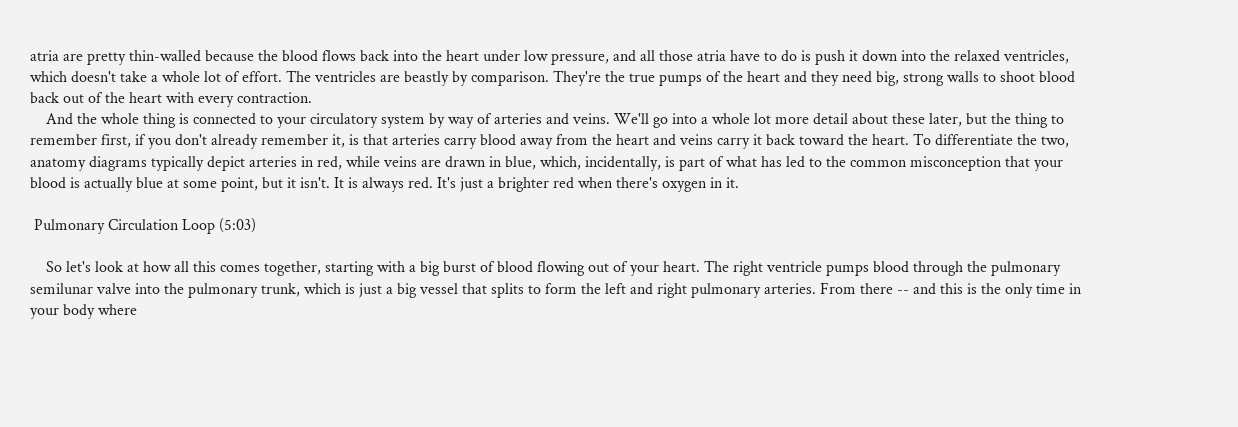atria are pretty thin-walled because the blood flows back into the heart under low pressure, and all those atria have to do is push it down into the relaxed ventricles, which doesn't take a whole lot of effort. The ventricles are beastly by comparison. They're the true pumps of the heart and they need big, strong walls to shoot blood back out of the heart with every contraction.
    And the whole thing is connected to your circulatory system by way of arteries and veins. We'll go into a whole lot more detail about these later, but the thing to remember first, if you don't already remember it, is that arteries carry blood away from the heart and veins carry it back toward the heart. To differentiate the two, anatomy diagrams typically depict arteries in red, while veins are drawn in blue, which, incidentally, is part of what has led to the common misconception that your blood is actually blue at some point, but it isn't. It is always red. It's just a brighter red when there's oxygen in it.

 Pulmonary Circulation Loop (5:03)

    So let's look at how all this comes together, starting with a big burst of blood flowing out of your heart. The right ventricle pumps blood through the pulmonary semilunar valve into the pulmonary trunk, which is just a big vessel that splits to form the left and right pulmonary arteries. From there -- and this is the only time in your body where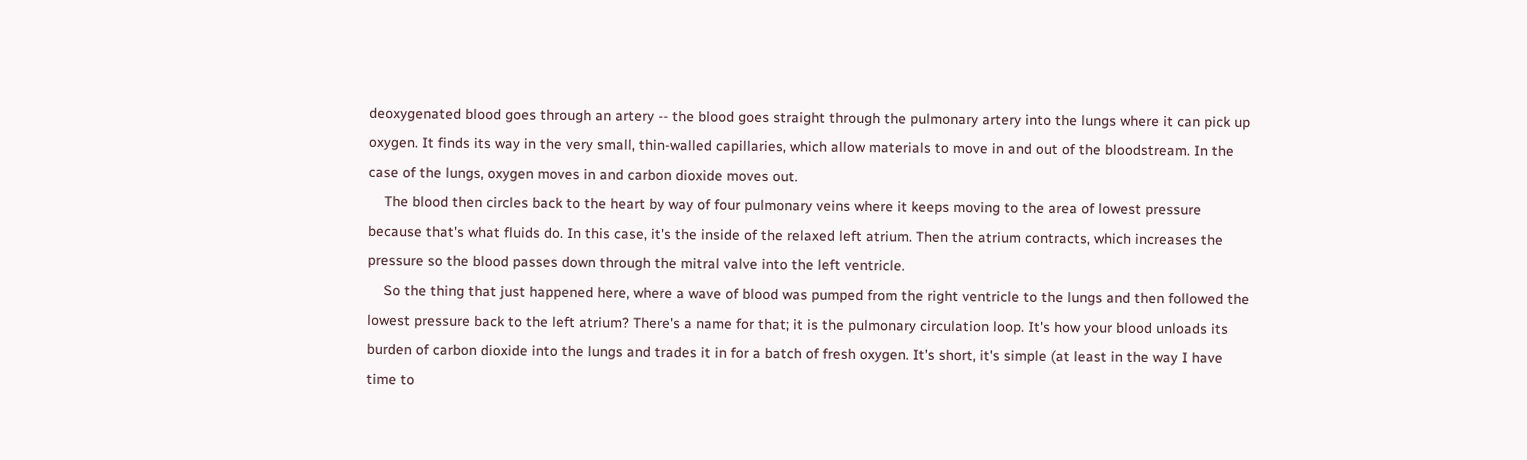deoxygenated blood goes through an artery -- the blood goes straight through the pulmonary artery into the lungs where it can pick up oxygen. It finds its way in the very small, thin-walled capillaries, which allow materials to move in and out of the bloodstream. In the case of the lungs, oxygen moves in and carbon dioxide moves out.
    The blood then circles back to the heart by way of four pulmonary veins where it keeps moving to the area of lowest pressure because that's what fluids do. In this case, it's the inside of the relaxed left atrium. Then the atrium contracts, which increases the pressure so the blood passes down through the mitral valve into the left ventricle.
    So the thing that just happened here, where a wave of blood was pumped from the right ventricle to the lungs and then followed the lowest pressure back to the left atrium? There's a name for that; it is the pulmonary circulation loop. It's how your blood unloads its burden of carbon dioxide into the lungs and trades it in for a batch of fresh oxygen. It's short, it's simple (at least in the way I have time to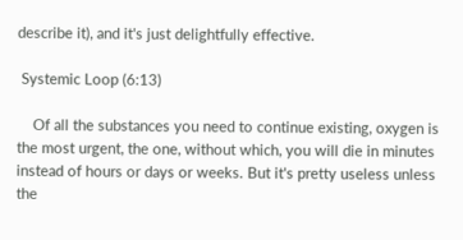describe it), and it's just delightfully effective.

 Systemic Loop (6:13)

    Of all the substances you need to continue existing, oxygen is the most urgent, the one, without which, you will die in minutes instead of hours or days or weeks. But it's pretty useless unless the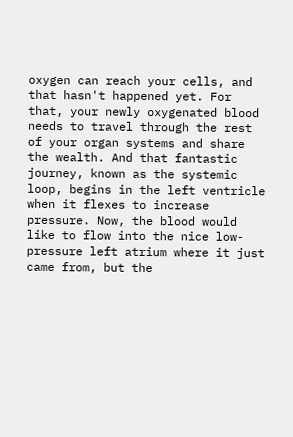oxygen can reach your cells, and that hasn't happened yet. For that, your newly oxygenated blood needs to travel through the rest of your organ systems and share the wealth. And that fantastic journey, known as the systemic loop, begins in the left ventricle when it flexes to increase pressure. Now, the blood would like to flow into the nice low-pressure left atrium where it just came from, but the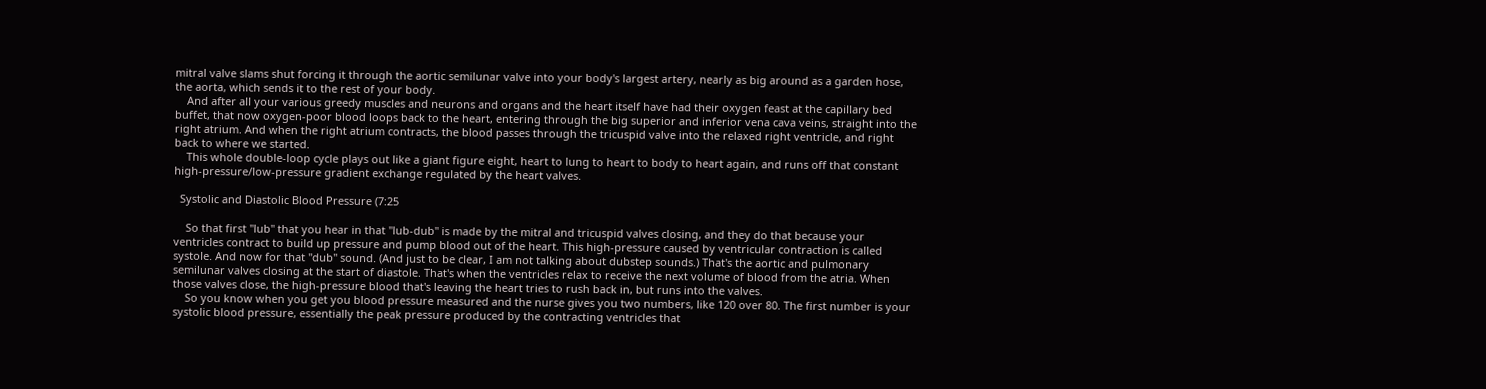mitral valve slams shut forcing it through the aortic semilunar valve into your body's largest artery, nearly as big around as a garden hose, the aorta, which sends it to the rest of your body.
    And after all your various greedy muscles and neurons and organs and the heart itself have had their oxygen feast at the capillary bed buffet, that now oxygen-poor blood loops back to the heart, entering through the big superior and inferior vena cava veins, straight into the right atrium. And when the right atrium contracts, the blood passes through the tricuspid valve into the relaxed right ventricle, and right back to where we started.
    This whole double-loop cycle plays out like a giant figure eight, heart to lung to heart to body to heart again, and runs off that constant high-pressure/low-pressure gradient exchange regulated by the heart valves.

  Systolic and Diastolic Blood Pressure (7:25

    So that first "lub" that you hear in that "lub-dub" is made by the mitral and tricuspid valves closing, and they do that because your ventricles contract to build up pressure and pump blood out of the heart. This high-pressure caused by ventricular contraction is called systole. And now for that "dub" sound. (And just to be clear, I am not talking about dubstep sounds.) That's the aortic and pulmonary semilunar valves closing at the start of diastole. That's when the ventricles relax to receive the next volume of blood from the atria. When those valves close, the high-pressure blood that's leaving the heart tries to rush back in, but runs into the valves.
    So you know when you get you blood pressure measured and the nurse gives you two numbers, like 120 over 80. The first number is your systolic blood pressure, essentially the peak pressure produced by the contracting ventricles that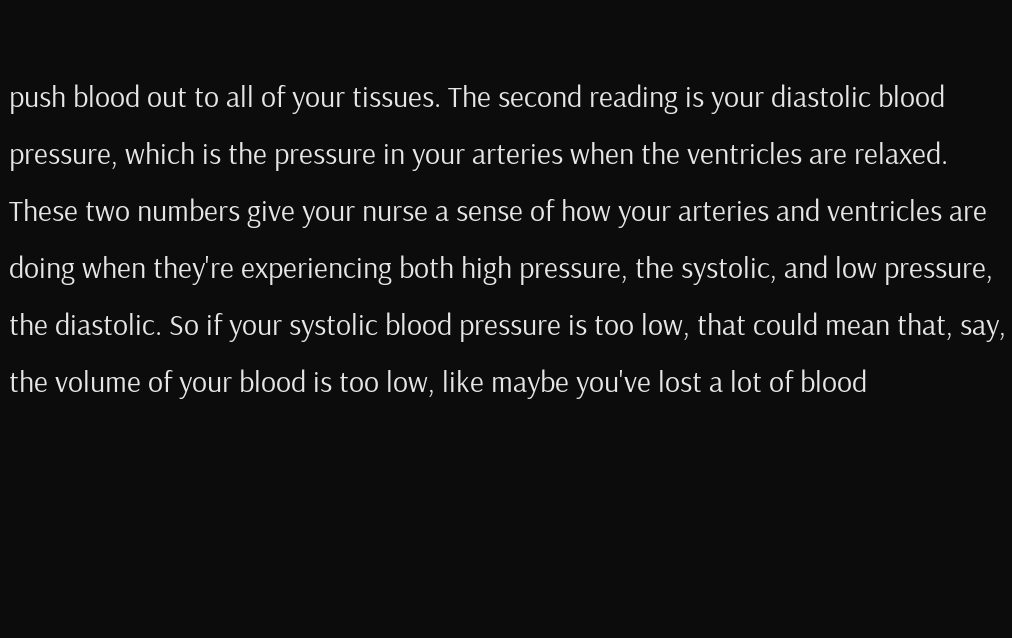push blood out to all of your tissues. The second reading is your diastolic blood pressure, which is the pressure in your arteries when the ventricles are relaxed. These two numbers give your nurse a sense of how your arteries and ventricles are doing when they're experiencing both high pressure, the systolic, and low pressure, the diastolic. So if your systolic blood pressure is too low, that could mean that, say, the volume of your blood is too low, like maybe you've lost a lot of blood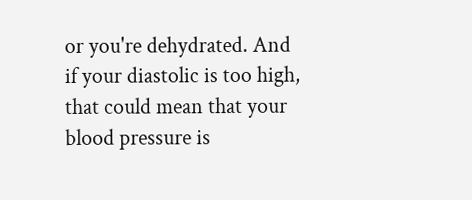or you're dehydrated. And if your diastolic is too high, that could mean that your blood pressure is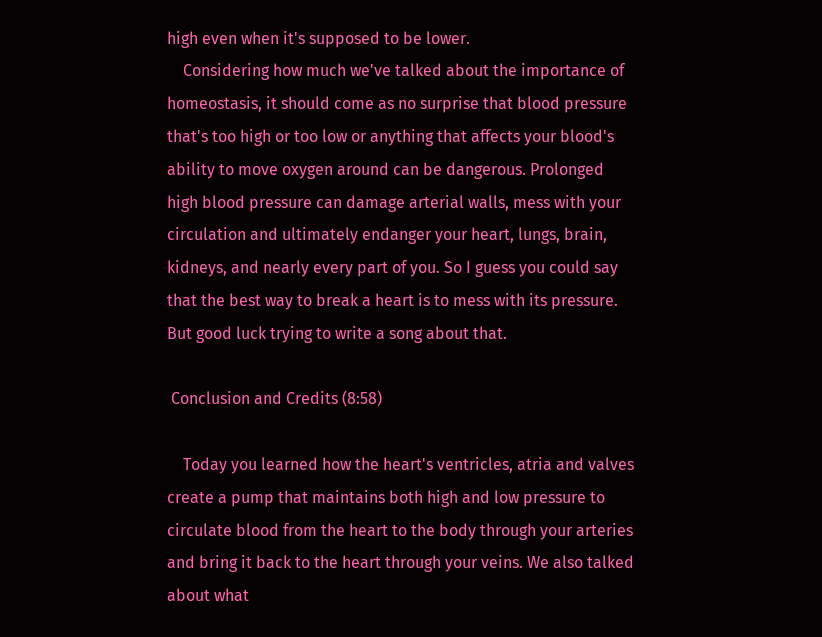high even when it's supposed to be lower.
    Considering how much we've talked about the importance of homeostasis, it should come as no surprise that blood pressure that's too high or too low or anything that affects your blood's ability to move oxygen around can be dangerous. Prolonged high blood pressure can damage arterial walls, mess with your circulation and ultimately endanger your heart, lungs, brain, kidneys, and nearly every part of you. So I guess you could say that the best way to break a heart is to mess with its pressure. But good luck trying to write a song about that.

 Conclusion and Credits (8:58)

    Today you learned how the heart's ventricles, atria and valves create a pump that maintains both high and low pressure to circulate blood from the heart to the body through your arteries and bring it back to the heart through your veins. We also talked about what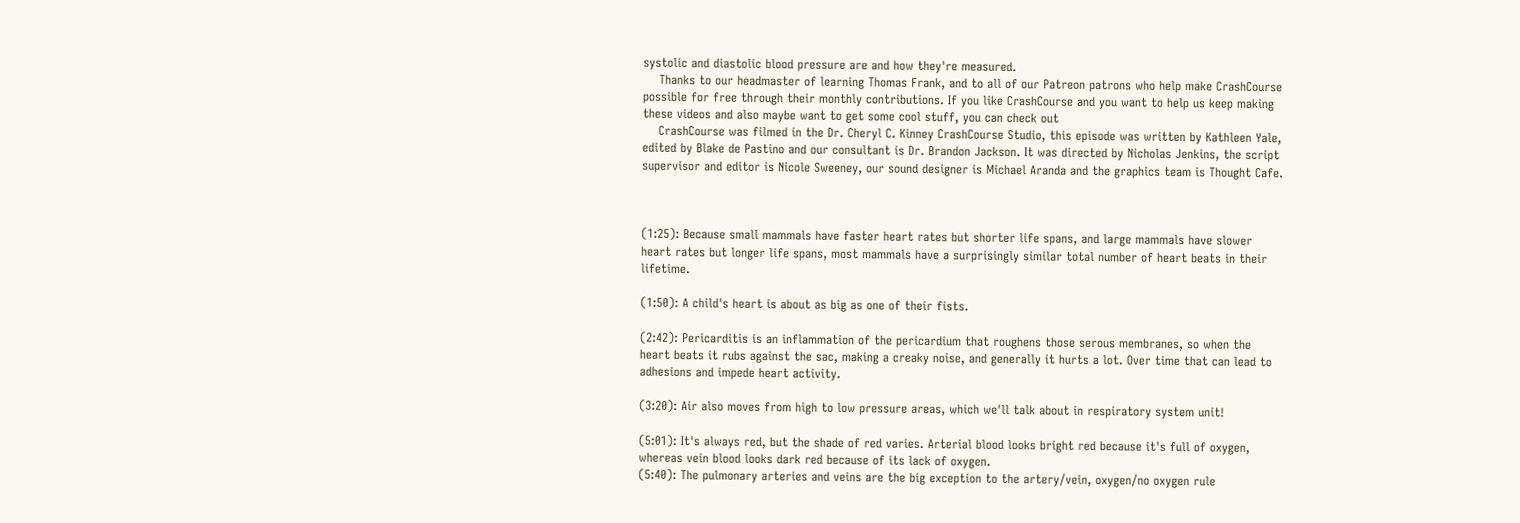systolic and diastolic blood pressure are and how they're measured.
    Thanks to our headmaster of learning Thomas Frank, and to all of our Patreon patrons who help make CrashCourse possible for free through their monthly contributions. If you like CrashCourse and you want to help us keep making these videos and also maybe want to get some cool stuff, you can check out
    CrashCourse was filmed in the Dr. Cheryl C. Kinney CrashCourse Studio, this episode was written by Kathleen Yale, edited by Blake de Pastino and our consultant is Dr. Brandon Jackson. It was directed by Nicholas Jenkins, the script supervisor and editor is Nicole Sweeney, our sound designer is Michael Aranda and the graphics team is Thought Cafe.



(1:25): Because small mammals have faster heart rates but shorter life spans, and large mammals have slower heart rates but longer life spans, most mammals have a surprisingly similar total number of heart beats in their lifetime.

(1:50): A child's heart is about as big as one of their fists.

(2:42): Pericarditis is an inflammation of the pericardium that roughens those serous membranes, so when the heart beats it rubs against the sac, making a creaky noise, and generally it hurts a lot. Over time that can lead to adhesions and impede heart activity.

(3:20): Air also moves from high to low pressure areas, which we'll talk about in respiratory system unit!

(5:01): It's always red, but the shade of red varies. Arterial blood looks bright red because it's full of oxygen, whereas vein blood looks dark red because of its lack of oxygen.
(5:40): The pulmonary arteries and veins are the big exception to the artery/vein, oxygen/no oxygen rule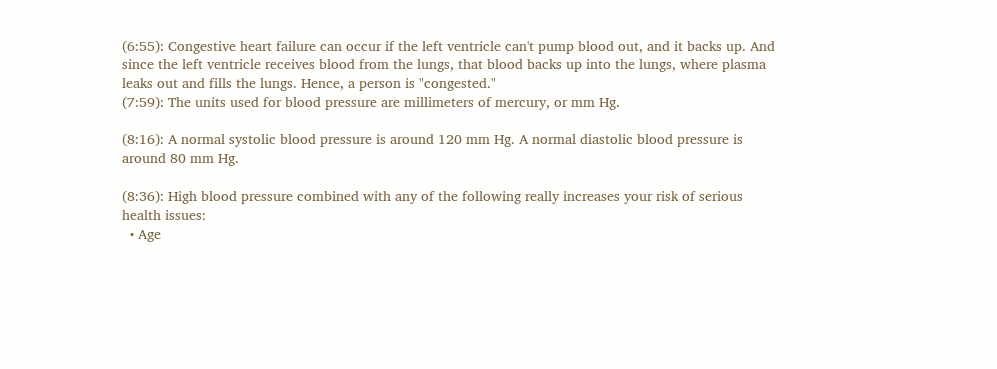(6:55): Congestive heart failure can occur if the left ventricle can't pump blood out, and it backs up. And since the left ventricle receives blood from the lungs, that blood backs up into the lungs, where plasma leaks out and fills the lungs. Hence, a person is "congested."
(7:59): The units used for blood pressure are millimeters of mercury, or mm Hg.

(8:16): A normal systolic blood pressure is around 120 mm Hg. A normal diastolic blood pressure is around 80 mm Hg.

(8:36): High blood pressure combined with any of the following really increases your risk of serious health issues:
  • Age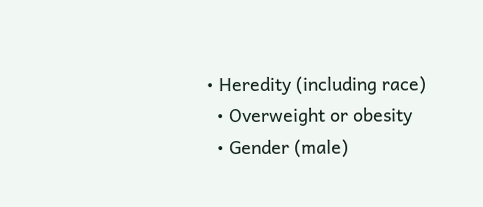• Heredity (including race)
  • Overweight or obesity
  • Gender (male)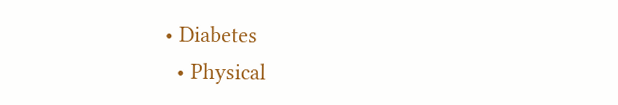• Diabetes
  • Physical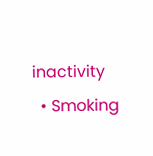inactivity
  • Smoking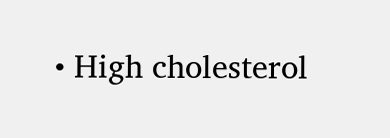• High cholesterol